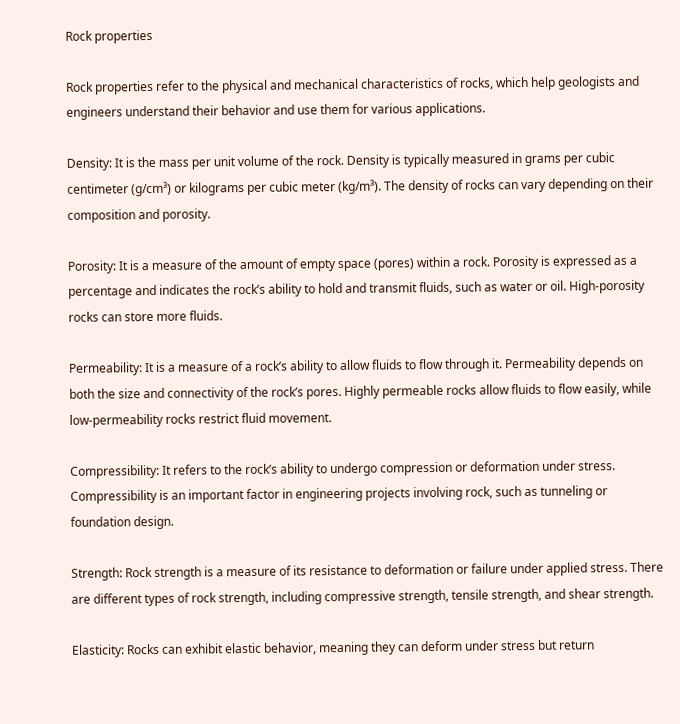Rock properties

Rock properties refer to the physical and mechanical characteristics of rocks, which help geologists and engineers understand their behavior and use them for various applications.

Density: It is the mass per unit volume of the rock. Density is typically measured in grams per cubic centimeter (g/cm³) or kilograms per cubic meter (kg/m³). The density of rocks can vary depending on their composition and porosity.

Porosity: It is a measure of the amount of empty space (pores) within a rock. Porosity is expressed as a percentage and indicates the rock’s ability to hold and transmit fluids, such as water or oil. High-porosity rocks can store more fluids.

Permeability: It is a measure of a rock’s ability to allow fluids to flow through it. Permeability depends on both the size and connectivity of the rock’s pores. Highly permeable rocks allow fluids to flow easily, while low-permeability rocks restrict fluid movement.

Compressibility: It refers to the rock’s ability to undergo compression or deformation under stress. Compressibility is an important factor in engineering projects involving rock, such as tunneling or foundation design.

Strength: Rock strength is a measure of its resistance to deformation or failure under applied stress. There are different types of rock strength, including compressive strength, tensile strength, and shear strength.

Elasticity: Rocks can exhibit elastic behavior, meaning they can deform under stress but return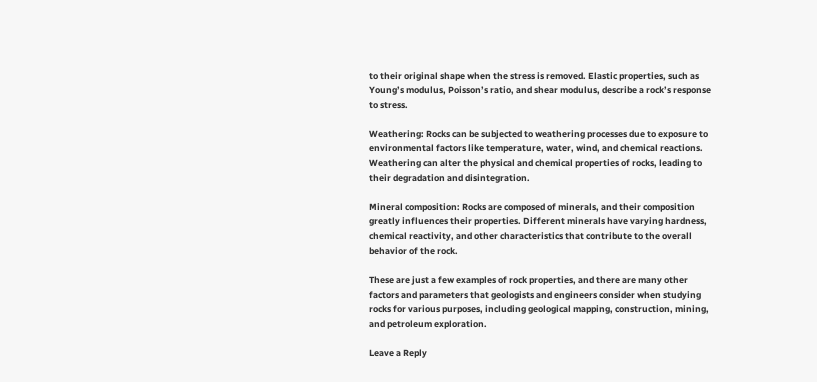to their original shape when the stress is removed. Elastic properties, such as Young’s modulus, Poisson’s ratio, and shear modulus, describe a rock’s response to stress.

Weathering: Rocks can be subjected to weathering processes due to exposure to environmental factors like temperature, water, wind, and chemical reactions. Weathering can alter the physical and chemical properties of rocks, leading to their degradation and disintegration.

Mineral composition: Rocks are composed of minerals, and their composition greatly influences their properties. Different minerals have varying hardness, chemical reactivity, and other characteristics that contribute to the overall behavior of the rock.

These are just a few examples of rock properties, and there are many other factors and parameters that geologists and engineers consider when studying rocks for various purposes, including geological mapping, construction, mining, and petroleum exploration.

Leave a Reply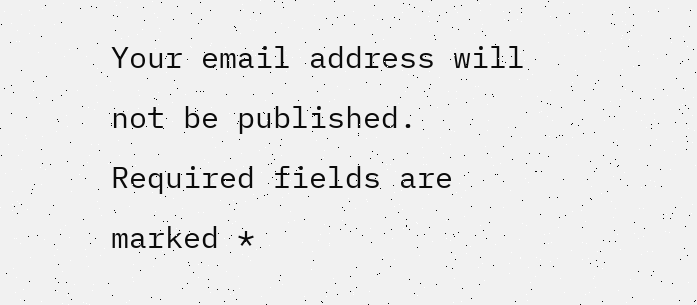Your email address will not be published. Required fields are marked *